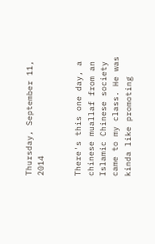Thursday, September 11, 2014


There's this one day, a chinese muallaf from an Islamic Chinese society came to my class. He was kinda like promoting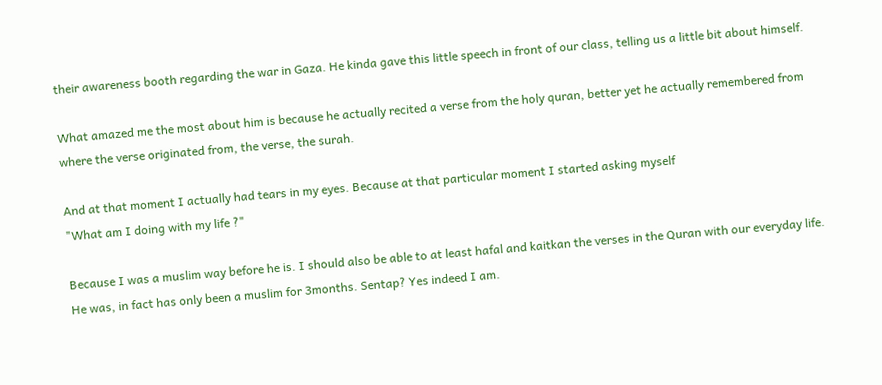their awareness booth regarding the war in Gaza. He kinda gave this little speech in front of our class, telling us a little bit about himself.

What amazed me the most about him is because he actually recited a verse from the holy quran, better yet he actually remembered from where the verse originated from, the verse, the surah.

And at that moment I actually had tears in my eyes. Because at that particular moment I started asking myself
"What am I doing with my life ?"

Because I was a muslim way before he is. I should also be able to at least hafal and kaitkan the verses in the Quran with our everyday life. He was, in fact has only been a muslim for 3months. Sentap? Yes indeed I am.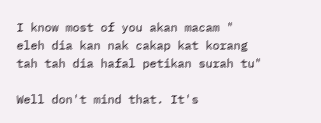I know most of you akan macam " eleh dia kan nak cakap kat korang tah tah dia hafal petikan surah tu"

Well don't mind that. It's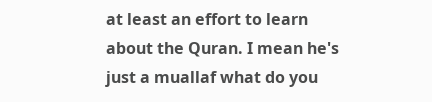at least an effort to learn about the Quran. I mean he's just a muallaf what do you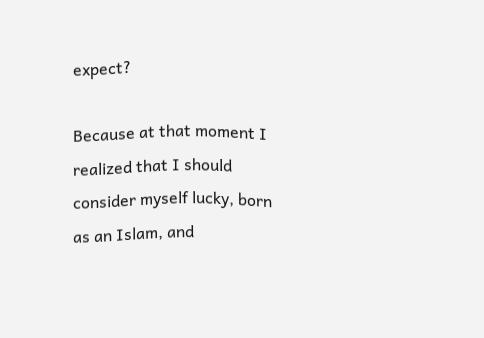expect?

Because at that moment I realized that I should consider myself lucky, born as an Islam, and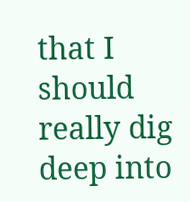that I should really dig deep into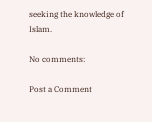seeking the knowledge of Islam.

No comments:

Post a Comment